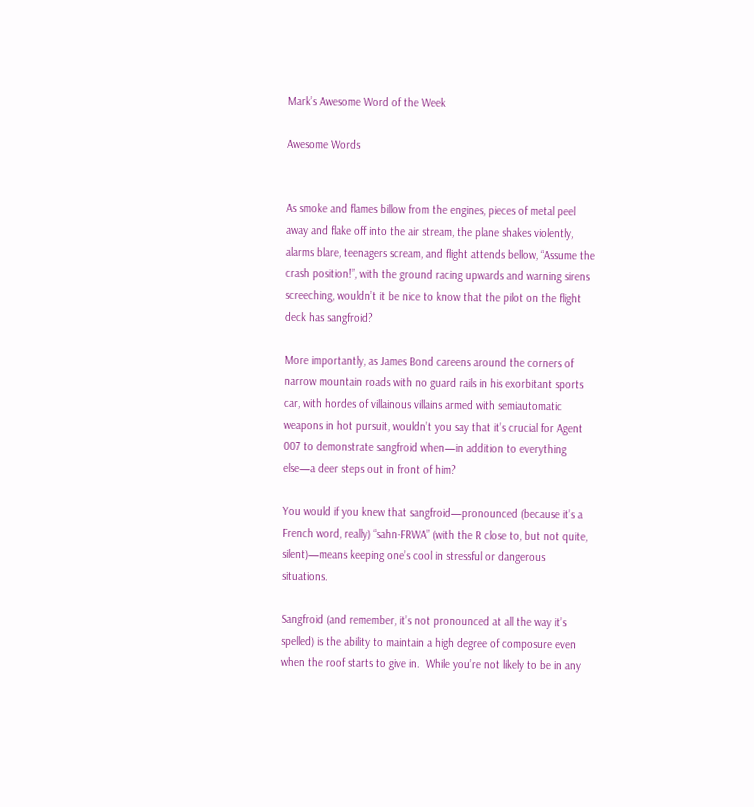Mark’s Awesome Word of the Week

Awesome Words


As smoke and flames billow from the engines, pieces of metal peel away and flake off into the air stream, the plane shakes violently, alarms blare, teenagers scream, and flight attends bellow, “Assume the crash position!”, with the ground racing upwards and warning sirens screeching, wouldn’t it be nice to know that the pilot on the flight deck has sangfroid?

More importantly, as James Bond careens around the corners of narrow mountain roads with no guard rails in his exorbitant sports car, with hordes of villainous villains armed with semiautomatic weapons in hot pursuit, wouldn’t you say that it’s crucial for Agent 007 to demonstrate sangfroid when—in addition to everything else—a deer steps out in front of him?

You would if you knew that sangfroid—pronounced (because it’s a French word, really) “sahn-FRWA” (with the R close to, but not quite, silent)—means keeping one’s cool in stressful or dangerous situations.

Sangfroid (and remember, it’s not pronounced at all the way it’s spelled) is the ability to maintain a high degree of composure even when the roof starts to give in.  While you’re not likely to be in any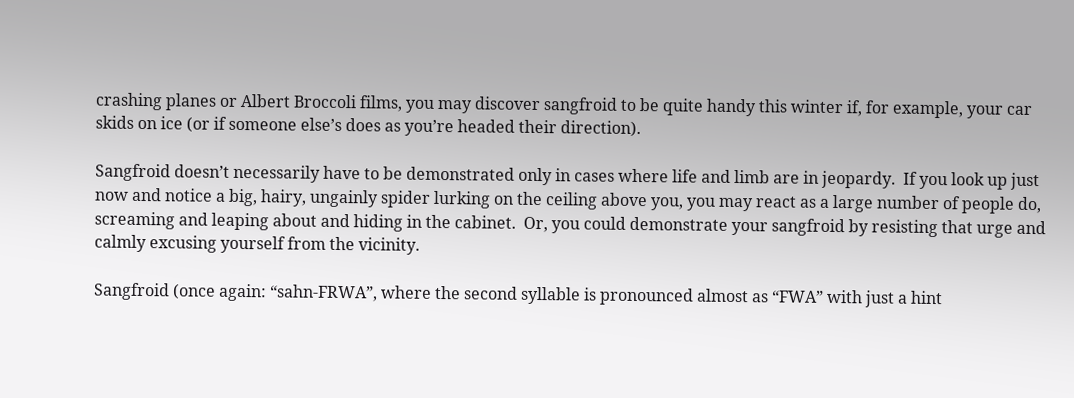crashing planes or Albert Broccoli films, you may discover sangfroid to be quite handy this winter if, for example, your car skids on ice (or if someone else’s does as you’re headed their direction).

Sangfroid doesn’t necessarily have to be demonstrated only in cases where life and limb are in jeopardy.  If you look up just now and notice a big, hairy, ungainly spider lurking on the ceiling above you, you may react as a large number of people do, screaming and leaping about and hiding in the cabinet.  Or, you could demonstrate your sangfroid by resisting that urge and calmly excusing yourself from the vicinity.

Sangfroid (once again: “sahn-FRWA”, where the second syllable is pronounced almost as “FWA” with just a hint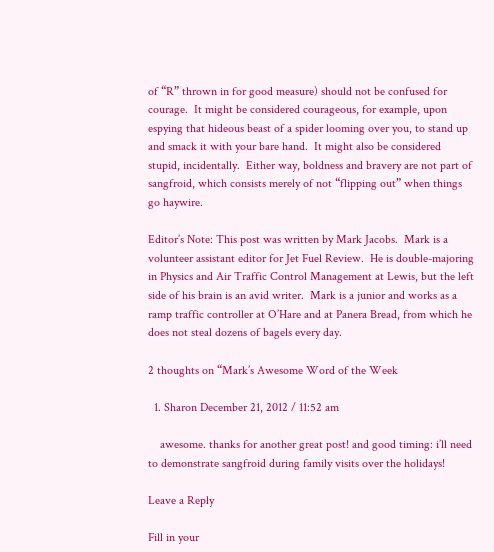of “R” thrown in for good measure) should not be confused for courage.  It might be considered courageous, for example, upon espying that hideous beast of a spider looming over you, to stand up and smack it with your bare hand.  It might also be considered stupid, incidentally.  Either way, boldness and bravery are not part of sangfroid, which consists merely of not “flipping out” when things go haywire.

Editor’s Note: This post was written by Mark Jacobs.  Mark is a volunteer assistant editor for Jet Fuel Review.  He is double-majoring in Physics and Air Traffic Control Management at Lewis, but the left side of his brain is an avid writer.  Mark is a junior and works as a ramp traffic controller at O’Hare and at Panera Bread, from which he does not steal dozens of bagels every day.

2 thoughts on “Mark’s Awesome Word of the Week

  1. Sharon December 21, 2012 / 11:52 am

    awesome. thanks for another great post! and good timing: i’ll need to demonstrate sangfroid during family visits over the holidays!

Leave a Reply

Fill in your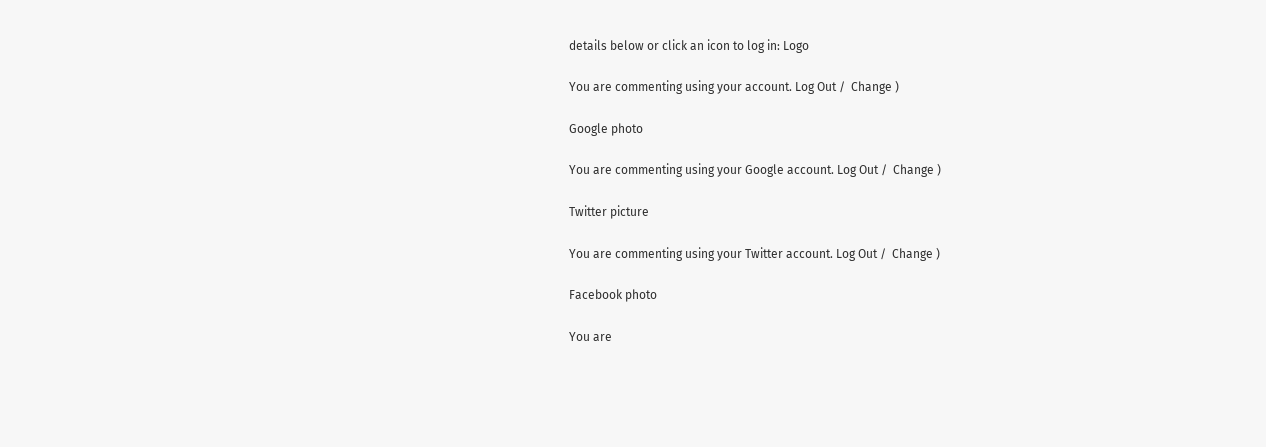details below or click an icon to log in: Logo

You are commenting using your account. Log Out /  Change )

Google photo

You are commenting using your Google account. Log Out /  Change )

Twitter picture

You are commenting using your Twitter account. Log Out /  Change )

Facebook photo

You are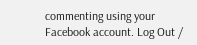commenting using your Facebook account. Log Out /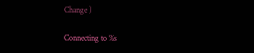Change )

Connecting to %s